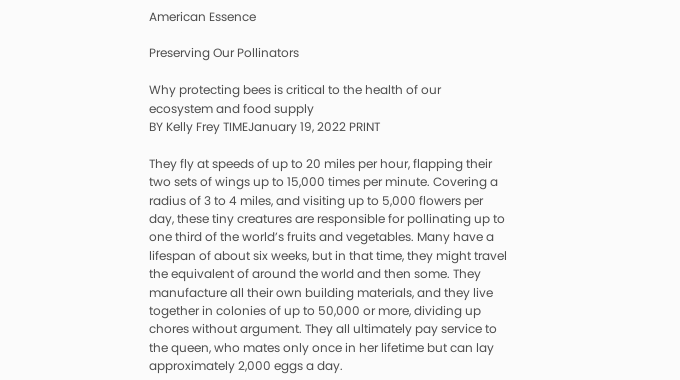American Essence

Preserving Our Pollinators

Why protecting bees is critical to the health of our ecosystem and food supply
BY Kelly Frey TIMEJanuary 19, 2022 PRINT

They fly at speeds of up to 20 miles per hour, flapping their two sets of wings up to 15,000 times per minute. Covering a radius of 3 to 4 miles, and visiting up to 5,000 flowers per day, these tiny creatures are responsible for pollinating up to one third of the world’s fruits and vegetables. Many have a lifespan of about six weeks, but in that time, they might travel the equivalent of around the world and then some. They manufacture all their own building materials, and they live together in colonies of up to 50,000 or more, dividing up chores without argument. They all ultimately pay service to the queen, who mates only once in her lifetime but can lay approximately 2,000 eggs a day.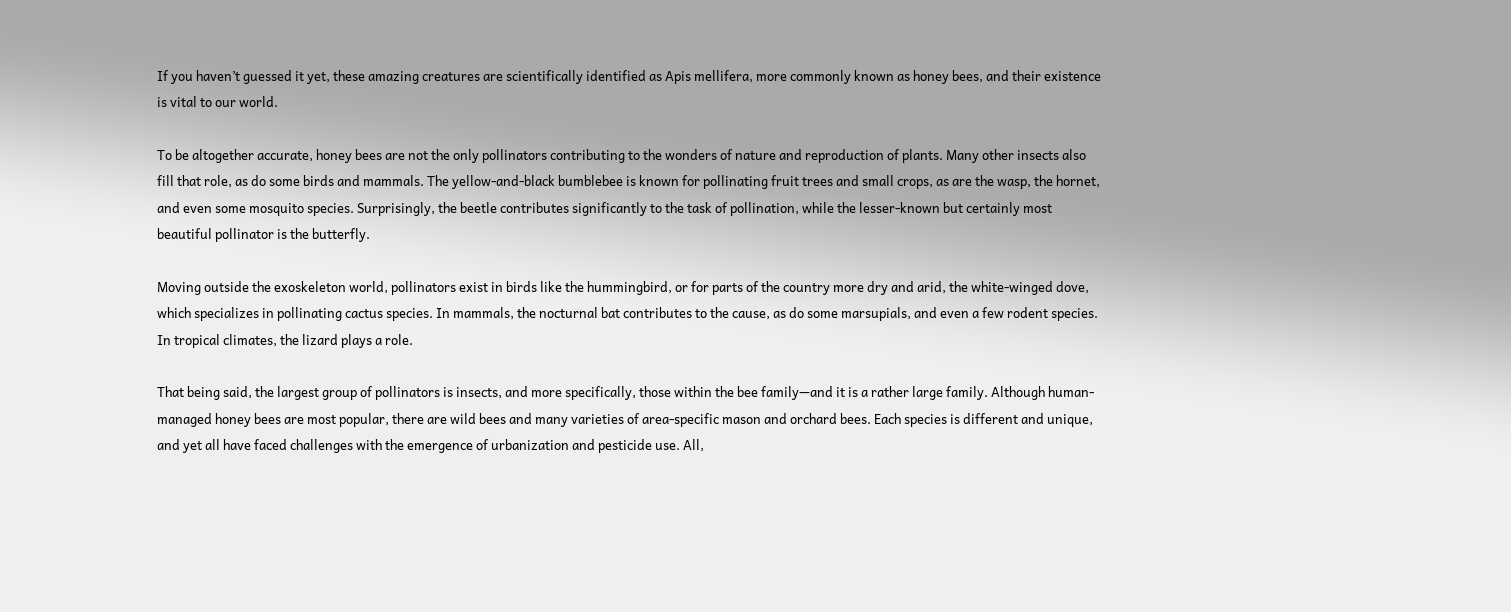If you haven’t guessed it yet, these amazing creatures are scientifically identified as Apis mellifera, more commonly known as honey bees, and their existence is vital to our world.

To be altogether accurate, honey bees are not the only pollinators contributing to the wonders of nature and reproduction of plants. Many other insects also fill that role, as do some birds and mammals. The yellow-and-black bumblebee is known for pollinating fruit trees and small crops, as are the wasp, the hornet, and even some mosquito species. Surprisingly, the beetle contributes significantly to the task of pollination, while the lesser-known but certainly most beautiful pollinator is the butterfly.

Moving outside the exoskeleton world, pollinators exist in birds like the hummingbird, or for parts of the country more dry and arid, the white-winged dove, which specializes in pollinating cactus species. In mammals, the nocturnal bat contributes to the cause, as do some marsupials, and even a few rodent species. In tropical climates, the lizard plays a role.

That being said, the largest group of pollinators is insects, and more specifically, those within the bee family—and it is a rather large family. Although human-managed honey bees are most popular, there are wild bees and many varieties of area-specific mason and orchard bees. Each species is different and unique, and yet all have faced challenges with the emergence of urbanization and pesticide use. All,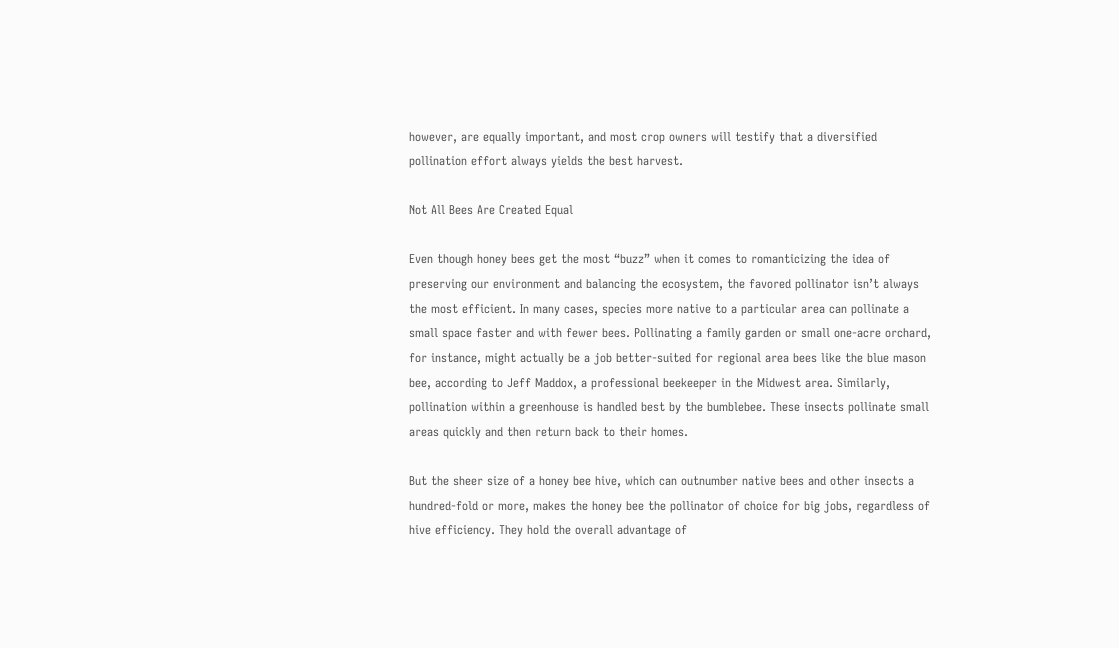however, are equally important, and most crop owners will testify that a diversified pollination effort always yields the best harvest.

Not All Bees Are Created Equal

Even though honey bees get the most “buzz” when it comes to romanticizing the idea of preserving our environment and balancing the ecosystem, the favored pollinator isn’t always the most efficient. In many cases, species more native to a particular area can pollinate a small space faster and with fewer bees. Pollinating a family garden or small one-acre orchard, for instance, might actually be a job better-suited for regional area bees like the blue mason bee, according to Jeff Maddox, a professional beekeeper in the Midwest area. Similarly, pollination within a greenhouse is handled best by the bumblebee. These insects pollinate small areas quickly and then return back to their homes.

But the sheer size of a honey bee hive, which can outnumber native bees and other insects a hundred-fold or more, makes the honey bee the pollinator of choice for big jobs, regardless of hive efficiency. They hold the overall advantage of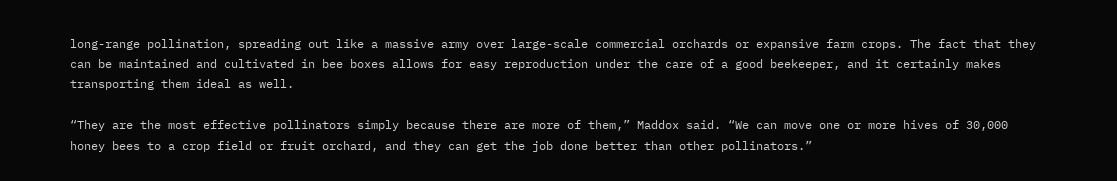long-range pollination, spreading out like a massive army over large-scale commercial orchards or expansive farm crops. The fact that they can be maintained and cultivated in bee boxes allows for easy reproduction under the care of a good beekeeper, and it certainly makes transporting them ideal as well.

“They are the most effective pollinators simply because there are more of them,” Maddox said. “We can move one or more hives of 30,000 honey bees to a crop field or fruit orchard, and they can get the job done better than other pollinators.”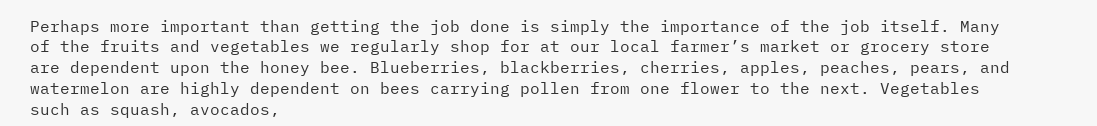Perhaps more important than getting the job done is simply the importance of the job itself. Many of the fruits and vegetables we regularly shop for at our local farmer’s market or grocery store are dependent upon the honey bee. Blueberries, blackberries, cherries, apples, peaches, pears, and watermelon are highly dependent on bees carrying pollen from one flower to the next. Vegetables such as squash, avocados,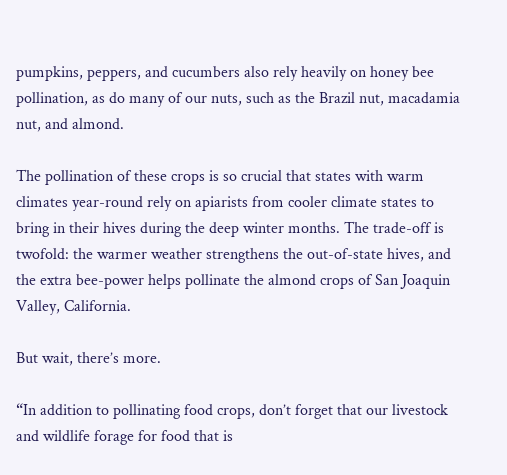pumpkins, peppers, and cucumbers also rely heavily on honey bee pollination, as do many of our nuts, such as the Brazil nut, macadamia nut, and almond.

The pollination of these crops is so crucial that states with warm climates year-round rely on apiarists from cooler climate states to bring in their hives during the deep winter months. The trade-off is twofold: the warmer weather strengthens the out-of-state hives, and the extra bee-power helps pollinate the almond crops of San Joaquin Valley, California.

But wait, there’s more.

“In addition to pollinating food crops, don’t forget that our livestock and wildlife forage for food that is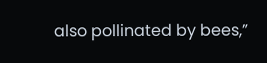also pollinated by bees,”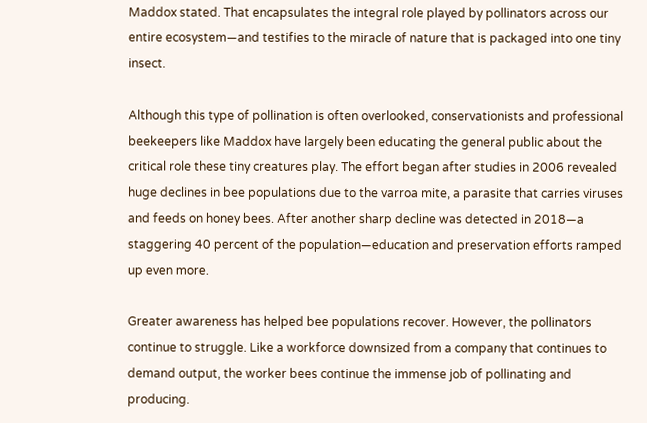Maddox stated. That encapsulates the integral role played by pollinators across our entire ecosystem—and testifies to the miracle of nature that is packaged into one tiny insect.

Although this type of pollination is often overlooked, conservationists and professional beekeepers like Maddox have largely been educating the general public about the critical role these tiny creatures play. The effort began after studies in 2006 revealed huge declines in bee populations due to the varroa mite, a parasite that carries viruses and feeds on honey bees. After another sharp decline was detected in 2018—a staggering 40 percent of the population—education and preservation efforts ramped up even more.

Greater awareness has helped bee populations recover. However, the pollinators continue to struggle. Like a workforce downsized from a company that continues to demand output, the worker bees continue the immense job of pollinating and producing.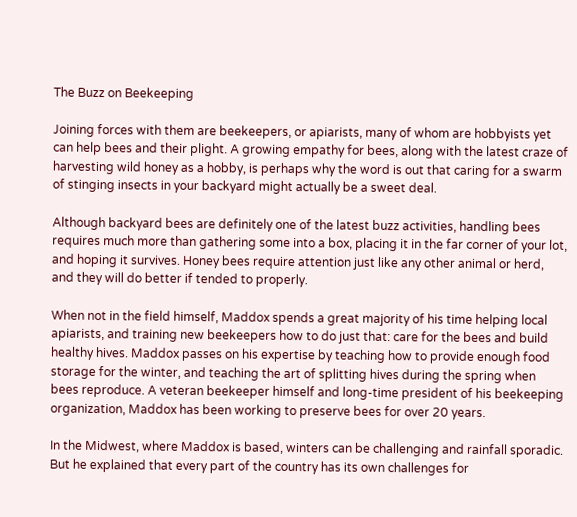The Buzz on Beekeeping

Joining forces with them are beekeepers, or apiarists, many of whom are hobbyists yet can help bees and their plight. A growing empathy for bees, along with the latest craze of harvesting wild honey as a hobby, is perhaps why the word is out that caring for a swarm of stinging insects in your backyard might actually be a sweet deal.

Although backyard bees are definitely one of the latest buzz activities, handling bees requires much more than gathering some into a box, placing it in the far corner of your lot, and hoping it survives. Honey bees require attention just like any other animal or herd, and they will do better if tended to properly.

When not in the field himself, Maddox spends a great majority of his time helping local apiarists, and training new beekeepers how to do just that: care for the bees and build healthy hives. Maddox passes on his expertise by teaching how to provide enough food storage for the winter, and teaching the art of splitting hives during the spring when bees reproduce. A veteran beekeeper himself and long-time president of his beekeeping organization, Maddox has been working to preserve bees for over 20 years.

In the Midwest, where Maddox is based, winters can be challenging and rainfall sporadic. But he explained that every part of the country has its own challenges for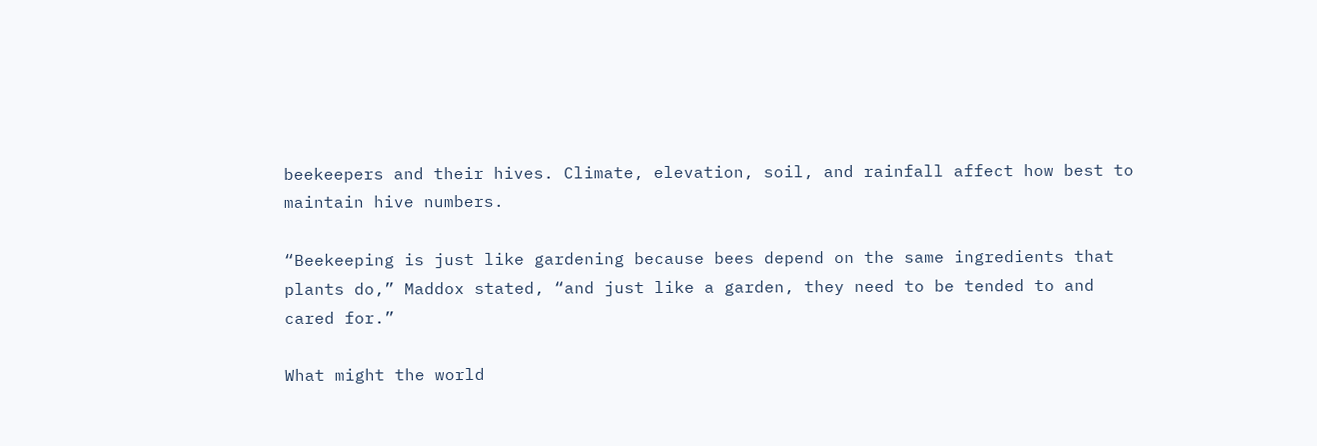beekeepers and their hives. Climate, elevation, soil, and rainfall affect how best to maintain hive numbers.

“Beekeeping is just like gardening because bees depend on the same ingredients that plants do,” Maddox stated, “and just like a garden, they need to be tended to and cared for.”

What might the world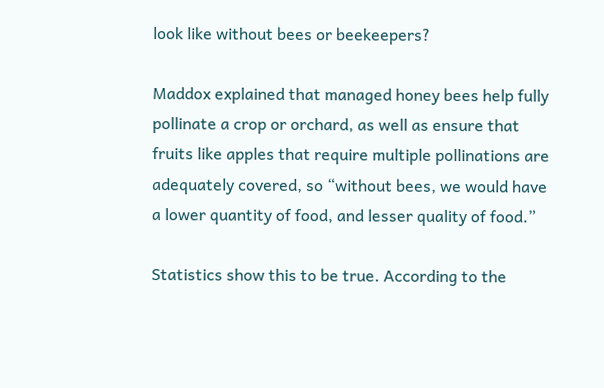look like without bees or beekeepers?

Maddox explained that managed honey bees help fully pollinate a crop or orchard, as well as ensure that fruits like apples that require multiple pollinations are adequately covered, so “without bees, we would have a lower quantity of food, and lesser quality of food.”

Statistics show this to be true. According to the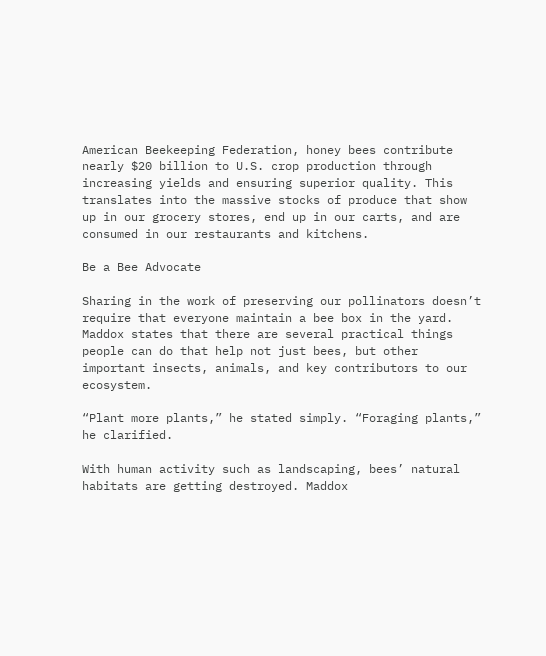American Beekeeping Federation, honey bees contribute nearly $20 billion to U.S. crop production through increasing yields and ensuring superior quality. This translates into the massive stocks of produce that show up in our grocery stores, end up in our carts, and are consumed in our restaurants and kitchens.

Be a Bee Advocate

Sharing in the work of preserving our pollinators doesn’t require that everyone maintain a bee box in the yard. Maddox states that there are several practical things people can do that help not just bees, but other important insects, animals, and key contributors to our ecosystem.

“Plant more plants,” he stated simply. “Foraging plants,” he clarified.

With human activity such as landscaping, bees’ natural habitats are getting destroyed. Maddox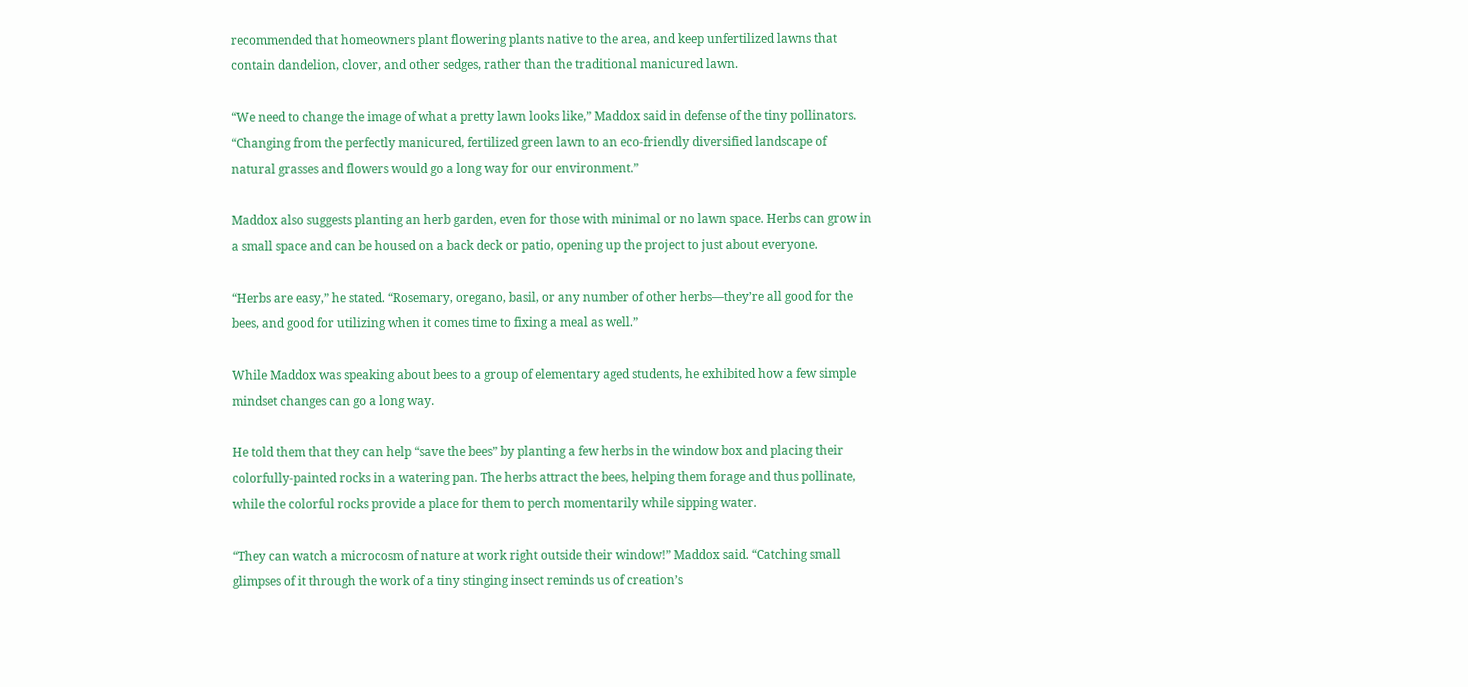recommended that homeowners plant flowering plants native to the area, and keep unfertilized lawns that contain dandelion, clover, and other sedges, rather than the traditional manicured lawn.

“We need to change the image of what a pretty lawn looks like,” Maddox said in defense of the tiny pollinators. “Changing from the perfectly manicured, fertilized green lawn to an eco-friendly diversified landscape of natural grasses and flowers would go a long way for our environment.”

Maddox also suggests planting an herb garden, even for those with minimal or no lawn space. Herbs can grow in a small space and can be housed on a back deck or patio, opening up the project to just about everyone.

“Herbs are easy,” he stated. “Rosemary, oregano, basil, or any number of other herbs—they’re all good for the bees, and good for utilizing when it comes time to fixing a meal as well.”

While Maddox was speaking about bees to a group of elementary aged students, he exhibited how a few simple mindset changes can go a long way.

He told them that they can help “save the bees” by planting a few herbs in the window box and placing their colorfully-painted rocks in a watering pan. The herbs attract the bees, helping them forage and thus pollinate, while the colorful rocks provide a place for them to perch momentarily while sipping water.

“They can watch a microcosm of nature at work right outside their window!” Maddox said. “Catching small glimpses of it through the work of a tiny stinging insect reminds us of creation’s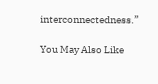interconnectedness.”

You May Also Like